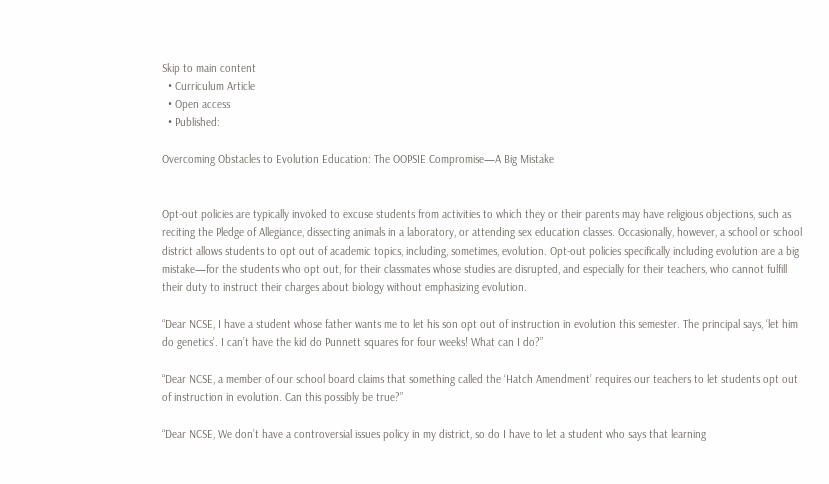Skip to main content
  • Curriculum Article
  • Open access
  • Published:

Overcoming Obstacles to Evolution Education: The OOPSIE Compromise—A Big Mistake


Opt-out policies are typically invoked to excuse students from activities to which they or their parents may have religious objections, such as reciting the Pledge of Allegiance, dissecting animals in a laboratory, or attending sex education classes. Occasionally, however, a school or school district allows students to opt out of academic topics, including, sometimes, evolution. Opt-out policies specifically including evolution are a big mistake—for the students who opt out, for their classmates whose studies are disrupted, and especially for their teachers, who cannot fulfill their duty to instruct their charges about biology without emphasizing evolution.

“Dear NCSE, I have a student whose father wants me to let his son opt out of instruction in evolution this semester. The principal says, ‘let him do genetics’. I can’t have the kid do Punnett squares for four weeks! What can I do?”

“Dear NCSE, a member of our school board claims that something called the ‘Hatch Amendment’ requires our teachers to let students opt out of instruction in evolution. Can this possibly be true?”

“Dear NCSE, We don’t have a controversial issues policy in my district, so do I have to let a student who says that learning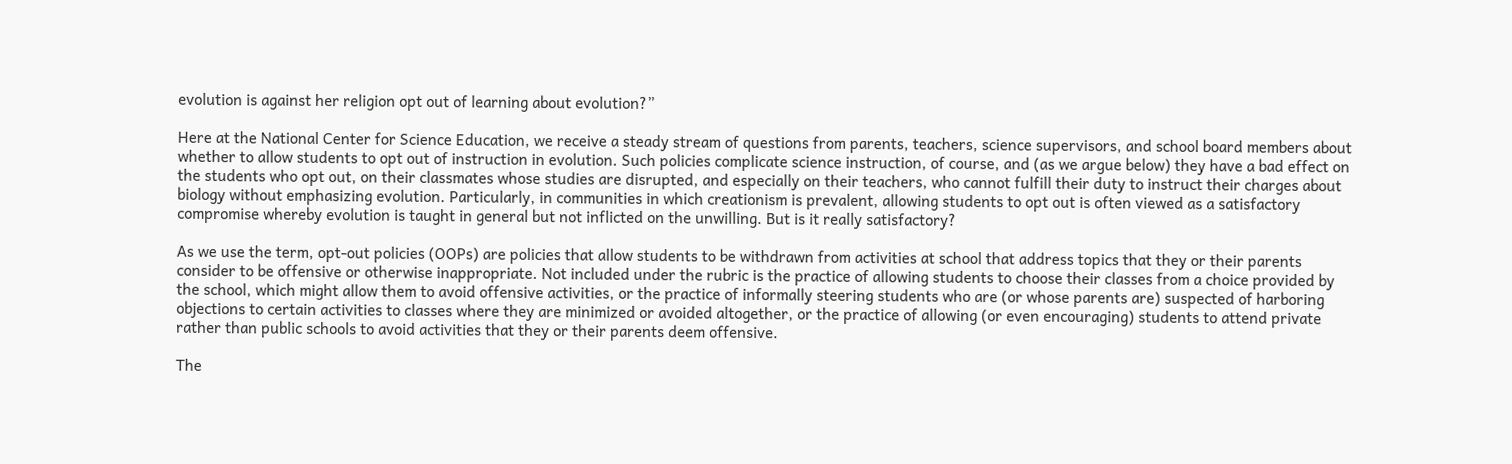evolution is against her religion opt out of learning about evolution?”

Here at the National Center for Science Education, we receive a steady stream of questions from parents, teachers, science supervisors, and school board members about whether to allow students to opt out of instruction in evolution. Such policies complicate science instruction, of course, and (as we argue below) they have a bad effect on the students who opt out, on their classmates whose studies are disrupted, and especially on their teachers, who cannot fulfill their duty to instruct their charges about biology without emphasizing evolution. Particularly, in communities in which creationism is prevalent, allowing students to opt out is often viewed as a satisfactory compromise whereby evolution is taught in general but not inflicted on the unwilling. But is it really satisfactory?

As we use the term, opt-out policies (OOPs) are policies that allow students to be withdrawn from activities at school that address topics that they or their parents consider to be offensive or otherwise inappropriate. Not included under the rubric is the practice of allowing students to choose their classes from a choice provided by the school, which might allow them to avoid offensive activities, or the practice of informally steering students who are (or whose parents are) suspected of harboring objections to certain activities to classes where they are minimized or avoided altogether, or the practice of allowing (or even encouraging) students to attend private rather than public schools to avoid activities that they or their parents deem offensive.

The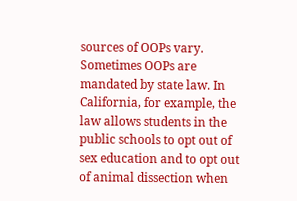sources of OOPs vary. Sometimes OOPs are mandated by state law. In California, for example, the law allows students in the public schools to opt out of sex education and to opt out of animal dissection when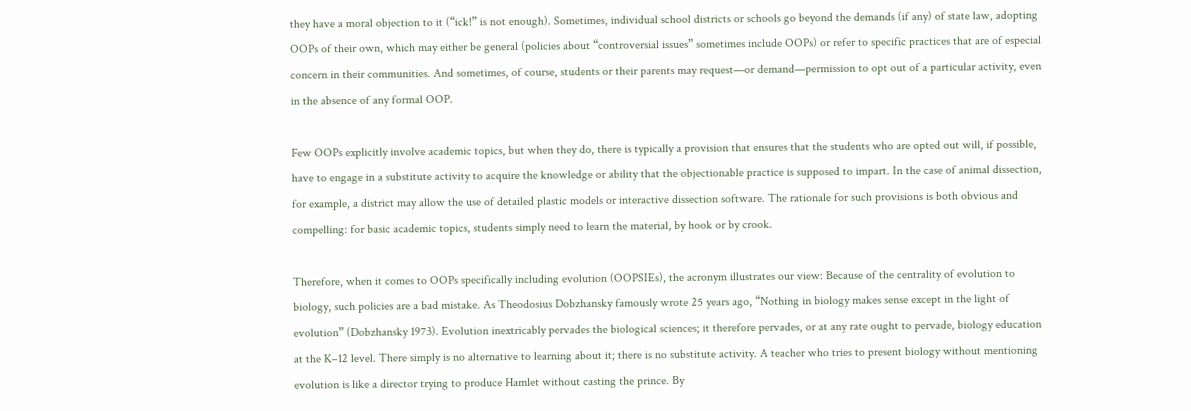they have a moral objection to it (“ick!” is not enough). Sometimes, individual school districts or schools go beyond the demands (if any) of state law, adopting OOPs of their own, which may either be general (policies about “controversial issues” sometimes include OOPs) or refer to specific practices that are of especial concern in their communities. And sometimes, of course, students or their parents may request—or demand—permission to opt out of a particular activity, even in the absence of any formal OOP.

Few OOPs explicitly involve academic topics, but when they do, there is typically a provision that ensures that the students who are opted out will, if possible, have to engage in a substitute activity to acquire the knowledge or ability that the objectionable practice is supposed to impart. In the case of animal dissection, for example, a district may allow the use of detailed plastic models or interactive dissection software. The rationale for such provisions is both obvious and compelling: for basic academic topics, students simply need to learn the material, by hook or by crook.

Therefore, when it comes to OOPs specifically including evolution (OOPSIEs), the acronym illustrates our view: Because of the centrality of evolution to biology, such policies are a bad mistake. As Theodosius Dobzhansky famously wrote 25 years ago, “Nothing in biology makes sense except in the light of evolution” (Dobzhansky 1973). Evolution inextricably pervades the biological sciences; it therefore pervades, or at any rate ought to pervade, biology education at the K–12 level. There simply is no alternative to learning about it; there is no substitute activity. A teacher who tries to present biology without mentioning evolution is like a director trying to produce Hamlet without casting the prince. By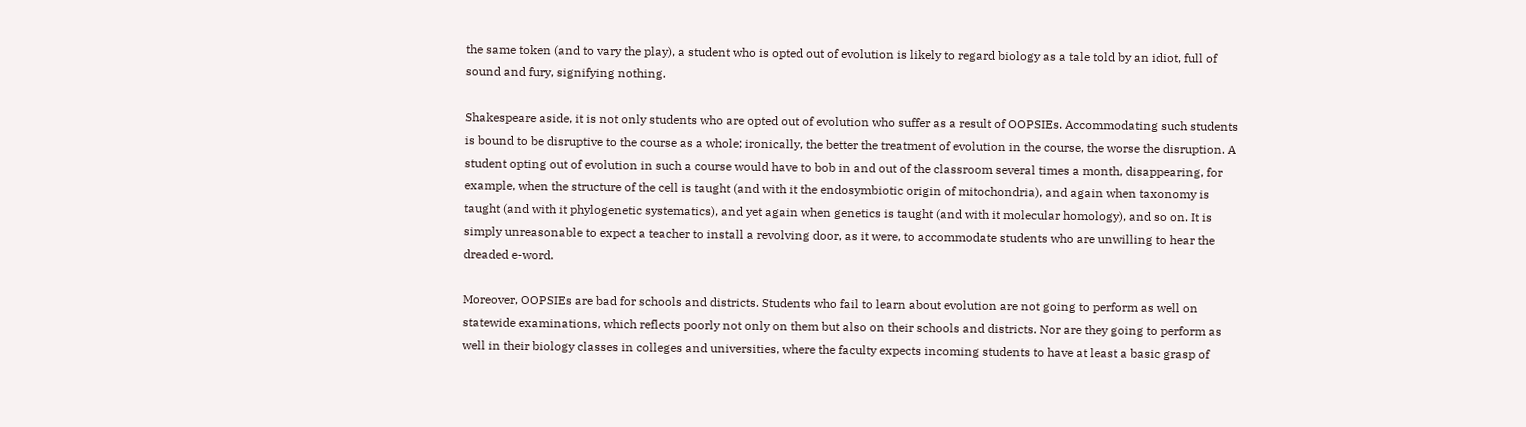the same token (and to vary the play), a student who is opted out of evolution is likely to regard biology as a tale told by an idiot, full of sound and fury, signifying nothing.

Shakespeare aside, it is not only students who are opted out of evolution who suffer as a result of OOPSIEs. Accommodating such students is bound to be disruptive to the course as a whole; ironically, the better the treatment of evolution in the course, the worse the disruption. A student opting out of evolution in such a course would have to bob in and out of the classroom several times a month, disappearing, for example, when the structure of the cell is taught (and with it the endosymbiotic origin of mitochondria), and again when taxonomy is taught (and with it phylogenetic systematics), and yet again when genetics is taught (and with it molecular homology), and so on. It is simply unreasonable to expect a teacher to install a revolving door, as it were, to accommodate students who are unwilling to hear the dreaded e-word.

Moreover, OOPSIEs are bad for schools and districts. Students who fail to learn about evolution are not going to perform as well on statewide examinations, which reflects poorly not only on them but also on their schools and districts. Nor are they going to perform as well in their biology classes in colleges and universities, where the faculty expects incoming students to have at least a basic grasp of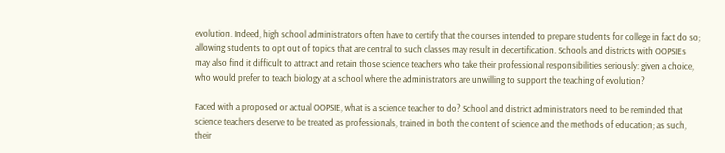evolution. Indeed, high school administrators often have to certify that the courses intended to prepare students for college in fact do so; allowing students to opt out of topics that are central to such classes may result in decertification. Schools and districts with OOPSIEs may also find it difficult to attract and retain those science teachers who take their professional responsibilities seriously: given a choice, who would prefer to teach biology at a school where the administrators are unwilling to support the teaching of evolution?

Faced with a proposed or actual OOPSIE, what is a science teacher to do? School and district administrators need to be reminded that science teachers deserve to be treated as professionals, trained in both the content of science and the methods of education; as such, their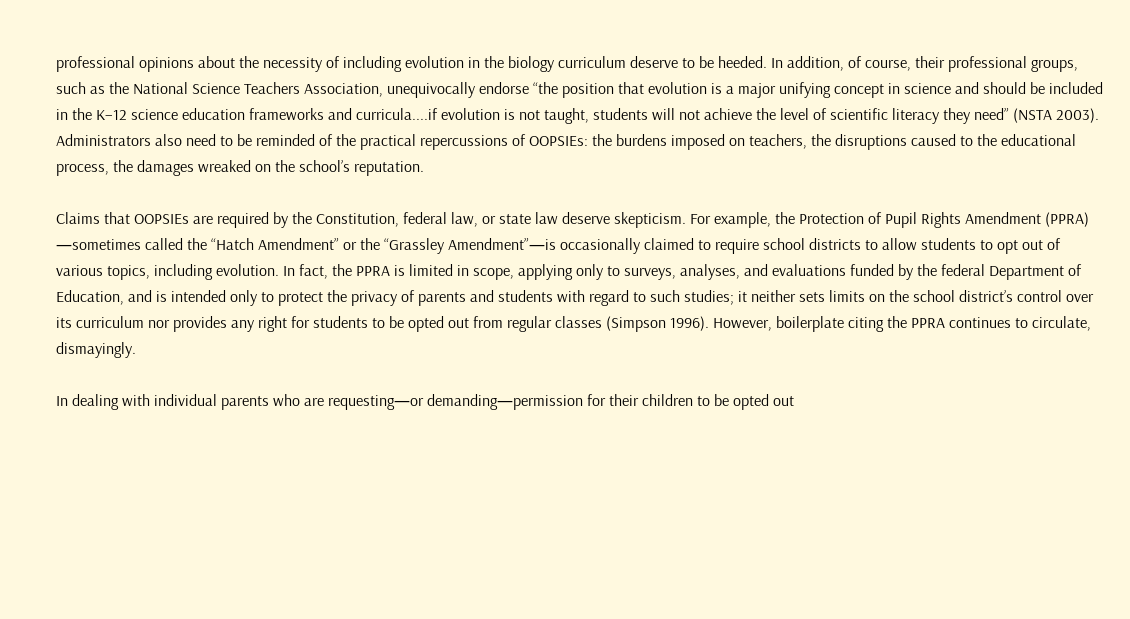professional opinions about the necessity of including evolution in the biology curriculum deserve to be heeded. In addition, of course, their professional groups, such as the National Science Teachers Association, unequivocally endorse “the position that evolution is a major unifying concept in science and should be included in the K–12 science education frameworks and curricula....if evolution is not taught, students will not achieve the level of scientific literacy they need” (NSTA 2003). Administrators also need to be reminded of the practical repercussions of OOPSIEs: the burdens imposed on teachers, the disruptions caused to the educational process, the damages wreaked on the school’s reputation.

Claims that OOPSIEs are required by the Constitution, federal law, or state law deserve skepticism. For example, the Protection of Pupil Rights Amendment (PPRA) —sometimes called the “Hatch Amendment” or the “Grassley Amendment”—is occasionally claimed to require school districts to allow students to opt out of various topics, including evolution. In fact, the PPRA is limited in scope, applying only to surveys, analyses, and evaluations funded by the federal Department of Education, and is intended only to protect the privacy of parents and students with regard to such studies; it neither sets limits on the school district’s control over its curriculum nor provides any right for students to be opted out from regular classes (Simpson 1996). However, boilerplate citing the PPRA continues to circulate, dismayingly.

In dealing with individual parents who are requesting—or demanding—permission for their children to be opted out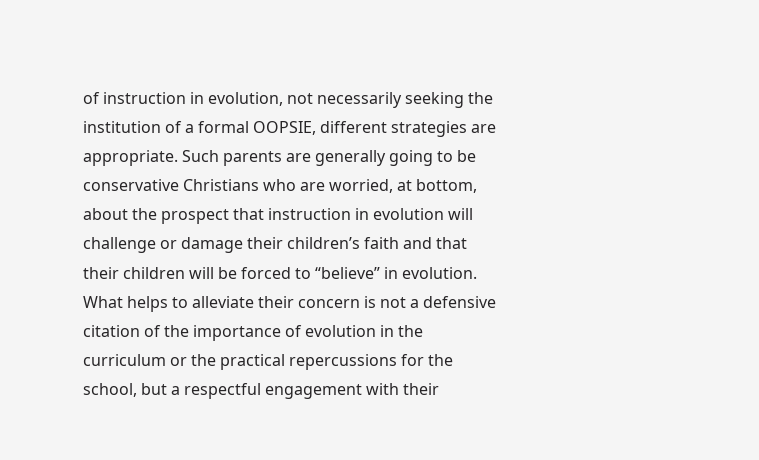of instruction in evolution, not necessarily seeking the institution of a formal OOPSIE, different strategies are appropriate. Such parents are generally going to be conservative Christians who are worried, at bottom, about the prospect that instruction in evolution will challenge or damage their children’s faith and that their children will be forced to “believe” in evolution. What helps to alleviate their concern is not a defensive citation of the importance of evolution in the curriculum or the practical repercussions for the school, but a respectful engagement with their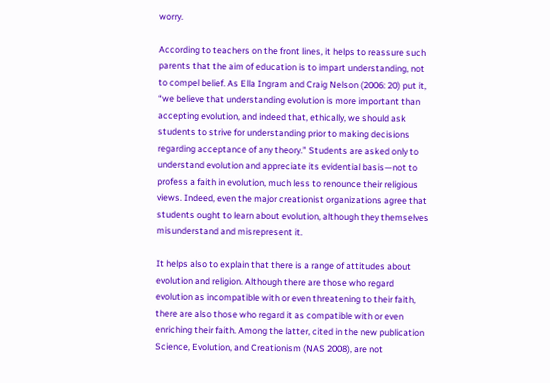worry.

According to teachers on the front lines, it helps to reassure such parents that the aim of education is to impart understanding, not to compel belief. As Ella Ingram and Craig Nelson (2006: 20) put it, “we believe that understanding evolution is more important than accepting evolution, and indeed that, ethically, we should ask students to strive for understanding prior to making decisions regarding acceptance of any theory.” Students are asked only to understand evolution and appreciate its evidential basis—not to profess a faith in evolution, much less to renounce their religious views. Indeed, even the major creationist organizations agree that students ought to learn about evolution, although they themselves misunderstand and misrepresent it.

It helps also to explain that there is a range of attitudes about evolution and religion. Although there are those who regard evolution as incompatible with or even threatening to their faith, there are also those who regard it as compatible with or even enriching their faith. Among the latter, cited in the new publication Science, Evolution, and Creationism (NAS 2008), are not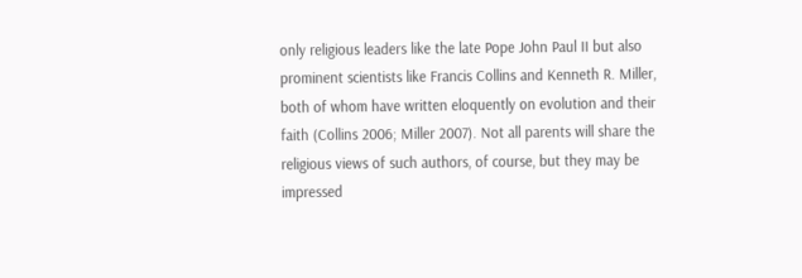only religious leaders like the late Pope John Paul II but also prominent scientists like Francis Collins and Kenneth R. Miller, both of whom have written eloquently on evolution and their faith (Collins 2006; Miller 2007). Not all parents will share the religious views of such authors, of course, but they may be impressed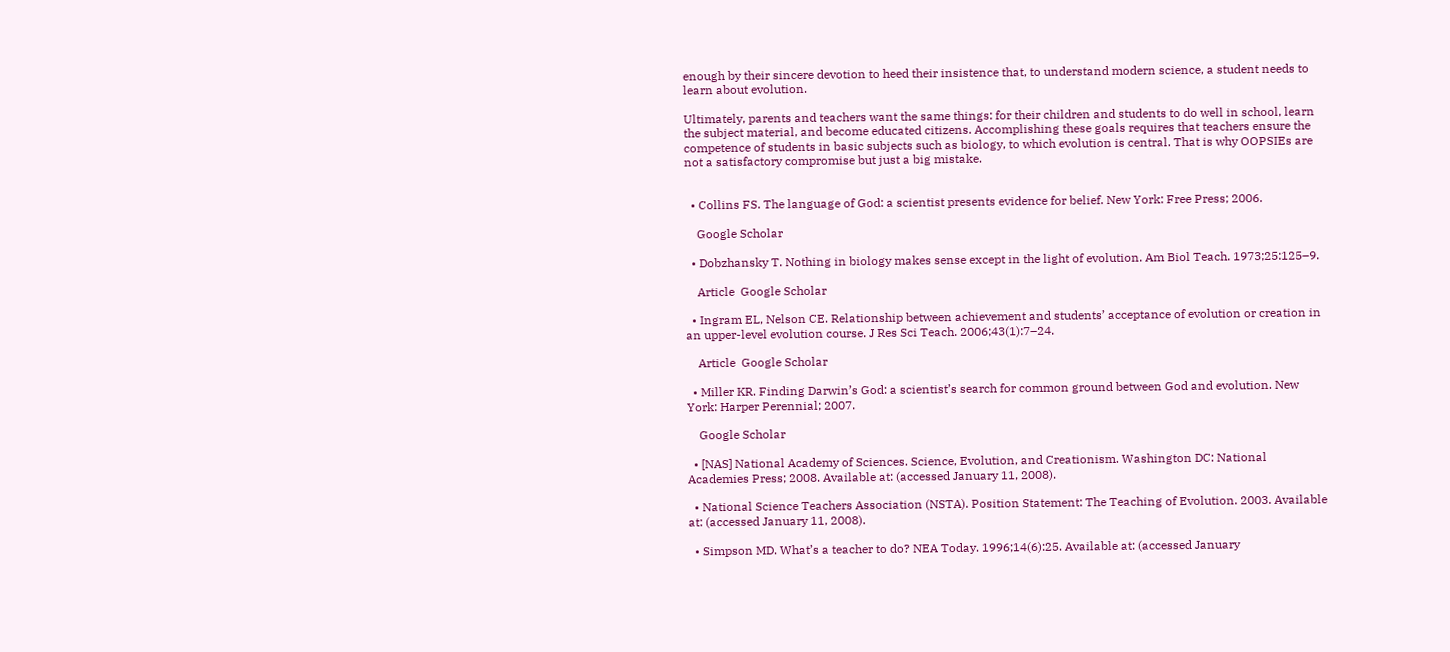enough by their sincere devotion to heed their insistence that, to understand modern science, a student needs to learn about evolution.

Ultimately, parents and teachers want the same things: for their children and students to do well in school, learn the subject material, and become educated citizens. Accomplishing these goals requires that teachers ensure the competence of students in basic subjects such as biology, to which evolution is central. That is why OOPSIEs are not a satisfactory compromise but just a big mistake.


  • Collins FS. The language of God: a scientist presents evidence for belief. New York: Free Press; 2006.

    Google Scholar

  • Dobzhansky T. Nothing in biology makes sense except in the light of evolution. Am Biol Teach. 1973;25:125–9.

    Article  Google Scholar

  • Ingram EL, Nelson CE. Relationship between achievement and students’ acceptance of evolution or creation in an upper-level evolution course. J Res Sci Teach. 2006;43(1):7–24.

    Article  Google Scholar

  • Miller KR. Finding Darwin’s God: a scientist’s search for common ground between God and evolution. New York: Harper Perennial; 2007.

    Google Scholar

  • [NAS] National Academy of Sciences. Science, Evolution, and Creationism. Washington DC: National Academies Press; 2008. Available at: (accessed January 11, 2008).

  • National Science Teachers Association (NSTA). Position Statement: The Teaching of Evolution. 2003. Available at: (accessed January 11, 2008).

  • Simpson MD. What’s a teacher to do? NEA Today. 1996;14(6):25. Available at: (accessed January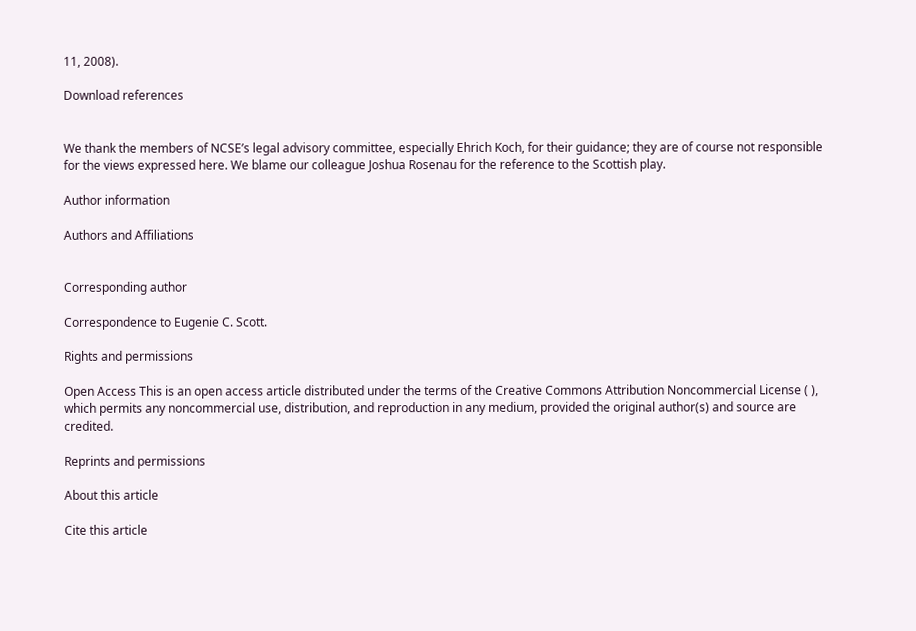11, 2008).

Download references


We thank the members of NCSE’s legal advisory committee, especially Ehrich Koch, for their guidance; they are of course not responsible for the views expressed here. We blame our colleague Joshua Rosenau for the reference to the Scottish play.

Author information

Authors and Affiliations


Corresponding author

Correspondence to Eugenie C. Scott.

Rights and permissions

Open Access This is an open access article distributed under the terms of the Creative Commons Attribution Noncommercial License ( ), which permits any noncommercial use, distribution, and reproduction in any medium, provided the original author(s) and source are credited.

Reprints and permissions

About this article

Cite this article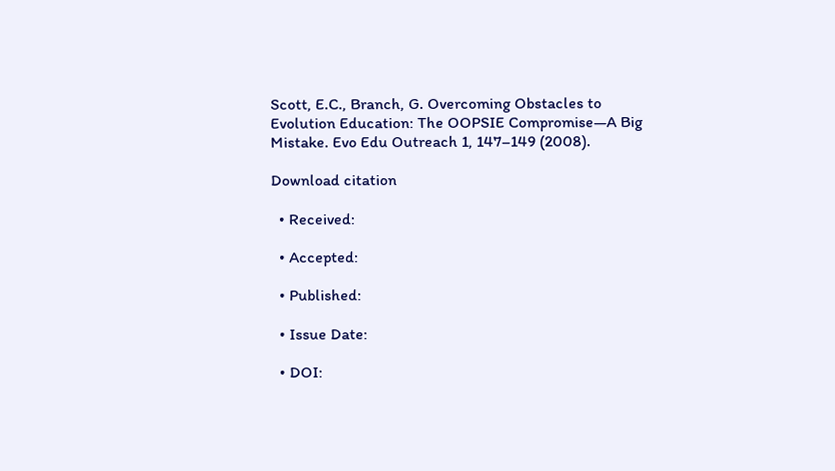Scott, E.C., Branch, G. Overcoming Obstacles to Evolution Education: The OOPSIE Compromise—A Big Mistake. Evo Edu Outreach 1, 147–149 (2008).

Download citation

  • Received:

  • Accepted:

  • Published:

  • Issue Date:

  • DOI: